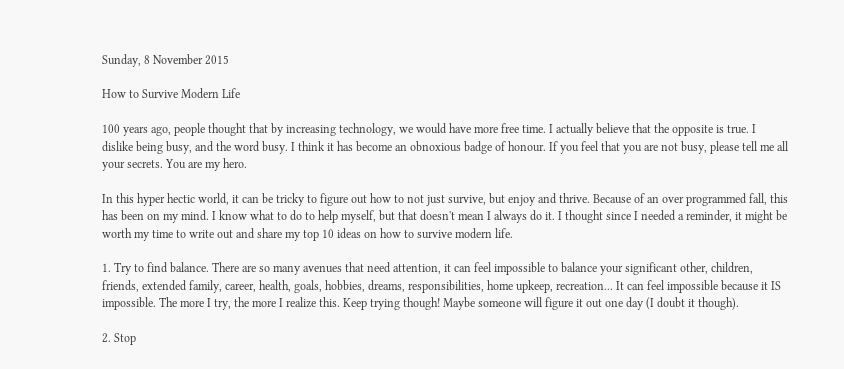Sunday, 8 November 2015

How to Survive Modern Life

100 years ago, people thought that by increasing technology, we would have more free time. I actually believe that the opposite is true. I dislike being busy, and the word busy. I think it has become an obnoxious badge of honour. If you feel that you are not busy, please tell me all your secrets. You are my hero.

In this hyper hectic world, it can be tricky to figure out how to not just survive, but enjoy and thrive. Because of an over programmed fall, this has been on my mind. I know what to do to help myself, but that doesn't mean I always do it. I thought since I needed a reminder, it might be worth my time to write out and share my top 10 ideas on how to survive modern life.

1. Try to find balance. There are so many avenues that need attention, it can feel impossible to balance your significant other, children, friends, extended family, career, health, goals, hobbies, dreams, responsibilities, home upkeep, recreation... It can feel impossible because it IS impossible. The more I try, the more I realize this. Keep trying though! Maybe someone will figure it out one day (I doubt it though).

2. Stop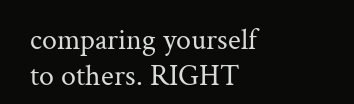comparing yourself to others. RIGHT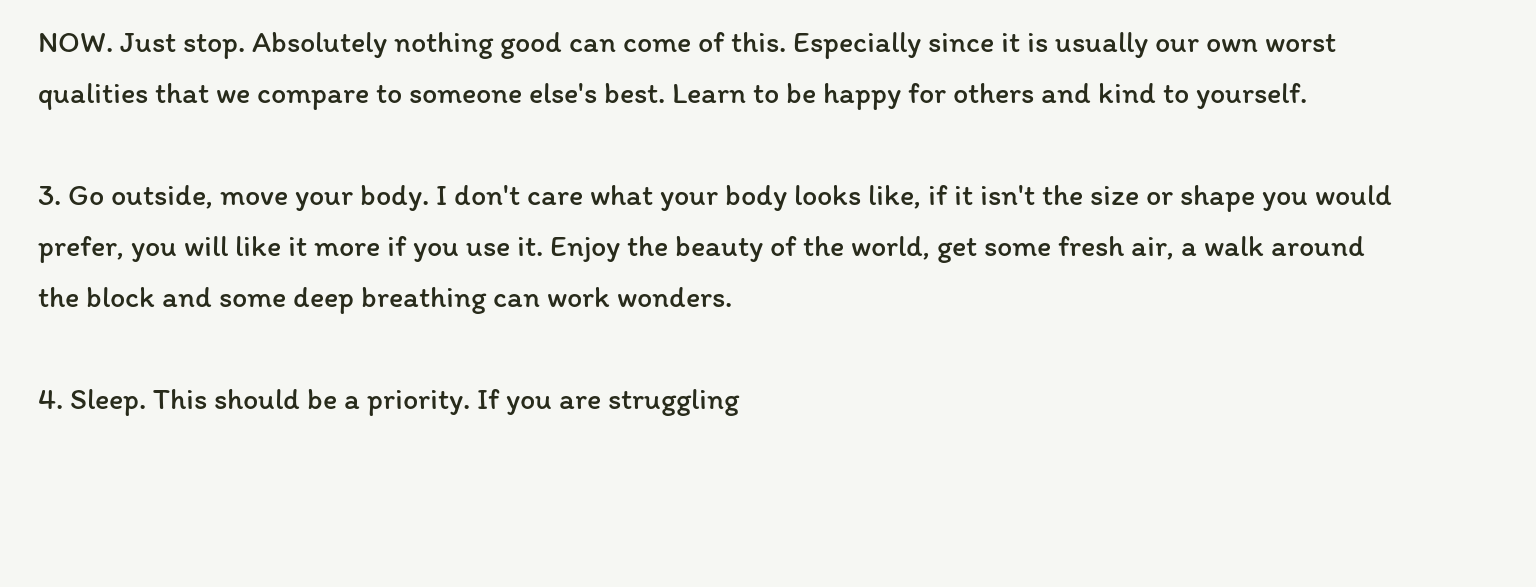NOW. Just stop. Absolutely nothing good can come of this. Especially since it is usually our own worst qualities that we compare to someone else's best. Learn to be happy for others and kind to yourself.

3. Go outside, move your body. I don't care what your body looks like, if it isn't the size or shape you would prefer, you will like it more if you use it. Enjoy the beauty of the world, get some fresh air, a walk around the block and some deep breathing can work wonders.

4. Sleep. This should be a priority. If you are struggling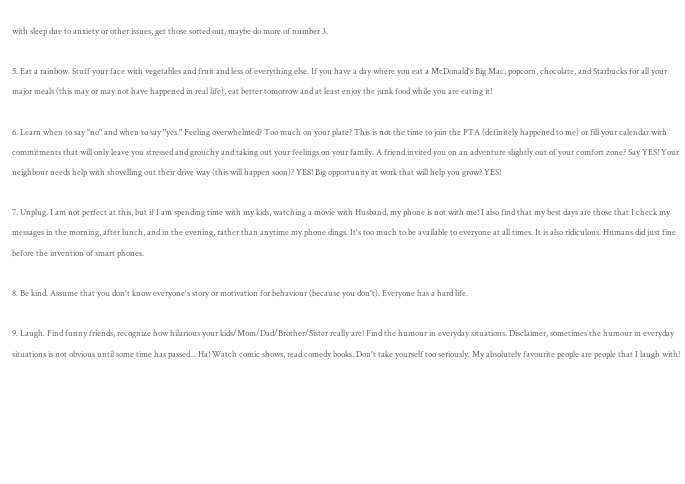with sleep due to anxiety or other issues, get those sorted out, maybe do more of number 3.

5. Eat a rainbow. Stuff your face with vegetables and fruit and less of everything else. If you have a day where you eat a McDonald's Big Mac, popcorn, chocolate, and Starbucks for all your major meals (this may or may not have happened in real life), eat better tomorrow and at least enjoy the junk food while you are eating it!

6. Learn when to say "no" and when to say "yes." Feeling overwhelmed? Too much on your plate? This is not the time to join the PTA (definitely happened to me) or fill your calendar with commitments that will only leave you stressed and grouchy and taking out your feelings on your family. A friend invited you on an adventure slightly out of your comfort zone? Say YES! Your neighbour needs help with shovelling out their drive way (this will happen soon)? YES! Big opportunity at work that will help you grow? YES!

7. Unplug. I am not perfect at this, but if I am spending time with my kids, watching a movie with Husband, my phone is not with me! I also find that my best days are those that I check my messages in the morning, after lunch, and in the evening, rather than anytime my phone dings. It's too much to be available to everyone at all times. It is also ridiculous. Humans did just fine before the invention of smart phones.

8. Be kind. Assume that you don't know everyone's story or motivation for behaviour (because you don't). Everyone has a hard life.

9. Laugh. Find funny friends, recognize how hilarious your kids/Mom/Dad/Brother/Sister really are! Find the humour in everyday situations. Disclaimer, sometimes the humour in everyday situations is not obvious until some time has passed... Ha! Watch comic shows, read comedy books. Don't take yourself too seriously. My absolutely favourite people are people that I laugh with!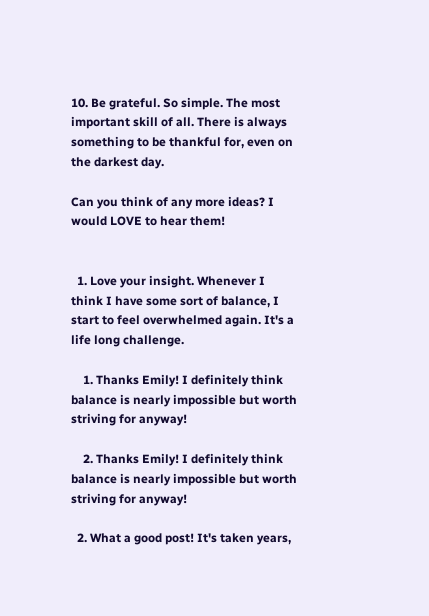10. Be grateful. So simple. The most important skill of all. There is always something to be thankful for, even on the darkest day.

Can you think of any more ideas? I would LOVE to hear them!


  1. Love your insight. Whenever I think I have some sort of balance, I start to feel overwhelmed again. It's a life long challenge.

    1. Thanks Emily! I definitely think balance is nearly impossible but worth striving for anyway!

    2. Thanks Emily! I definitely think balance is nearly impossible but worth striving for anyway!

  2. What a good post! It's taken years,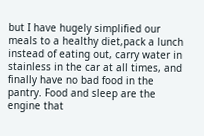but I have hugely simplified our meals to a healthy diet,pack a lunch instead of eating out, carry water in stainless in the car at all times, and finally have no bad food in the pantry. Food and sleep are the engine that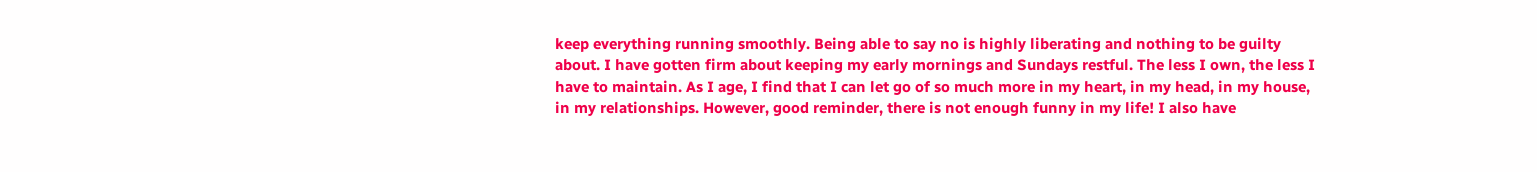keep everything running smoothly. Being able to say no is highly liberating and nothing to be guilty about. I have gotten firm about keeping my early mornings and Sundays restful. The less I own, the less I have to maintain. As I age, I find that I can let go of so much more in my heart, in my head, in my house, in my relationships. However, good reminder, there is not enough funny in my life! I also have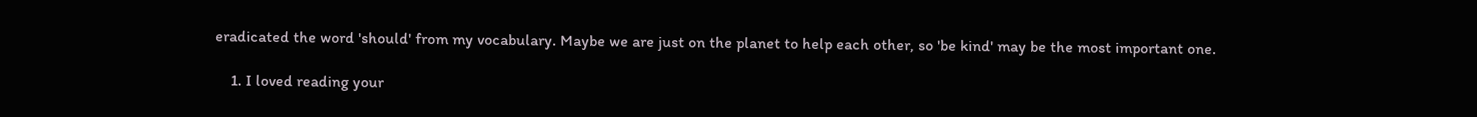eradicated the word 'should' from my vocabulary. Maybe we are just on the planet to help each other, so 'be kind' may be the most important one.

    1. I loved reading your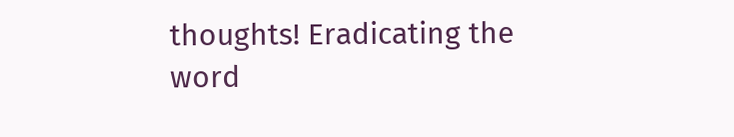thoughts! Eradicating the word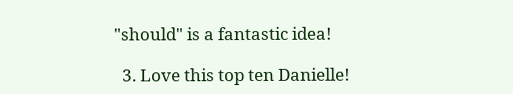"should" is a fantastic idea!

  3. Love this top ten Danielle!